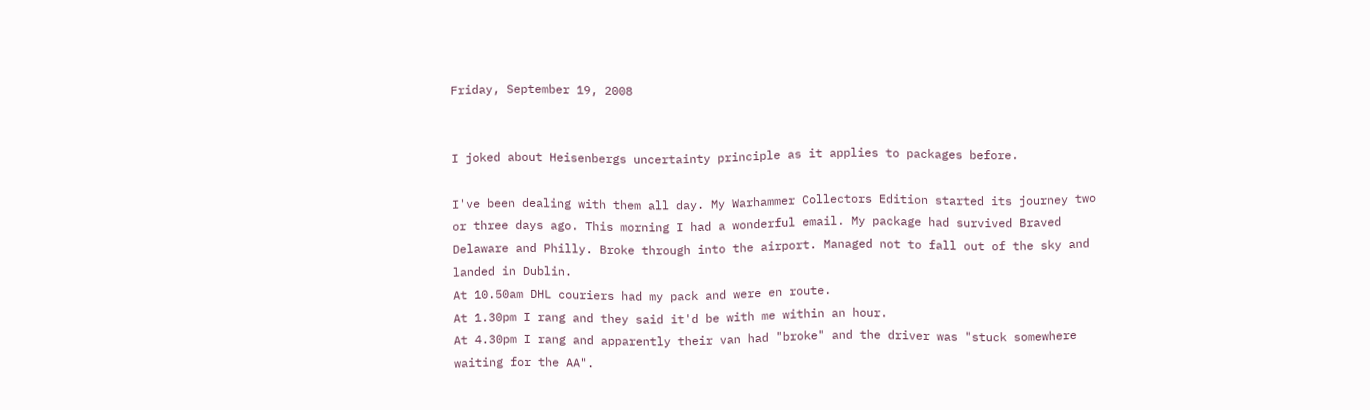Friday, September 19, 2008


I joked about Heisenbergs uncertainty principle as it applies to packages before.

I've been dealing with them all day. My Warhammer Collectors Edition started its journey two or three days ago. This morning I had a wonderful email. My package had survived Braved Delaware and Philly. Broke through into the airport. Managed not to fall out of the sky and landed in Dublin.
At 10.50am DHL couriers had my pack and were en route.
At 1.30pm I rang and they said it'd be with me within an hour.
At 4.30pm I rang and apparently their van had "broke" and the driver was "stuck somewhere waiting for the AA".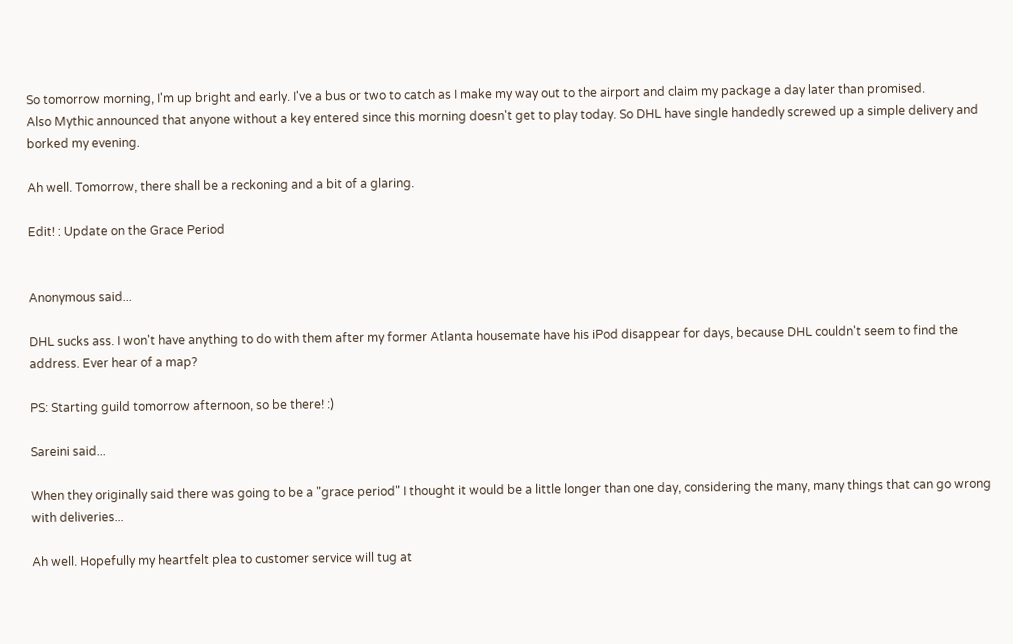So tomorrow morning, I'm up bright and early. I've a bus or two to catch as I make my way out to the airport and claim my package a day later than promised.
Also Mythic announced that anyone without a key entered since this morning doesn't get to play today. So DHL have single handedly screwed up a simple delivery and borked my evening.

Ah well. Tomorrow, there shall be a reckoning and a bit of a glaring.

Edit! : Update on the Grace Period


Anonymous said...

DHL sucks ass. I won't have anything to do with them after my former Atlanta housemate have his iPod disappear for days, because DHL couldn't seem to find the address. Ever hear of a map?

PS: Starting guild tomorrow afternoon, so be there! :)

Sareini said...

When they originally said there was going to be a "grace period" I thought it would be a little longer than one day, considering the many, many things that can go wrong with deliveries...

Ah well. Hopefully my heartfelt plea to customer service will tug at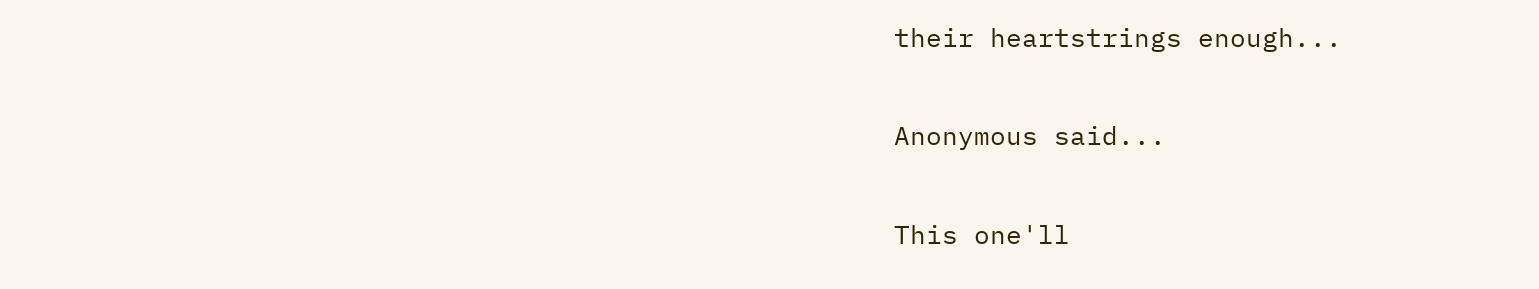their heartstrings enough...

Anonymous said...

This one'll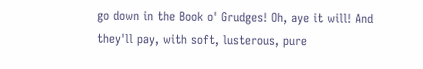go down in the Book o' Grudges! Oh, aye it will! And they'll pay, with soft, lusterous, pure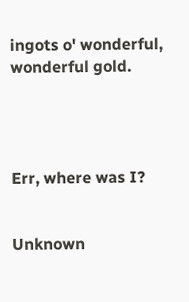ingots o' wonderful, wonderful gold.




Err, where was I?


Unknown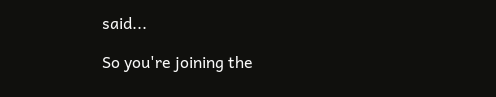said...

So you're joining the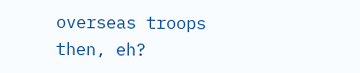overseas troops then, eh?